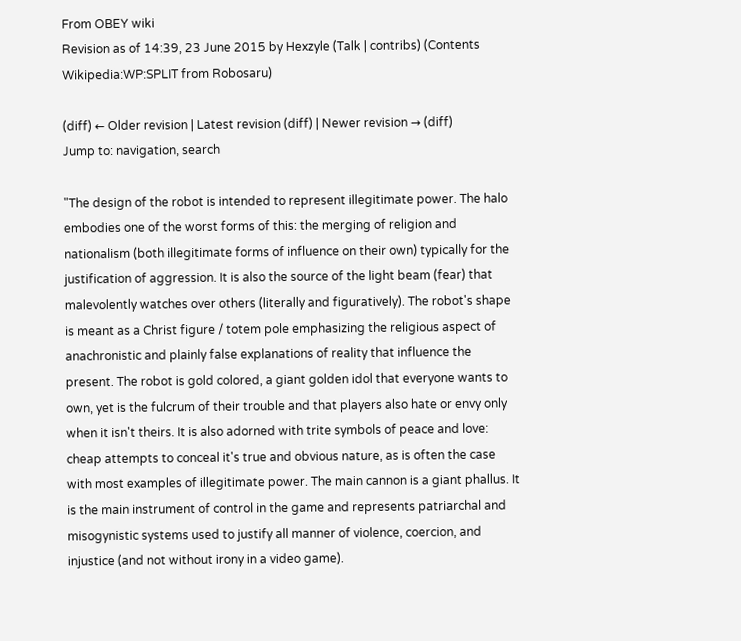From OBEY wiki
Revision as of 14:39, 23 June 2015 by Hexzyle (Talk | contribs) (Contents Wikipedia:WP:SPLIT from Robosaru)

(diff) ← Older revision | Latest revision (diff) | Newer revision → (diff)
Jump to: navigation, search

"The design of the robot is intended to represent illegitimate power. The halo embodies one of the worst forms of this: the merging of religion and nationalism (both illegitimate forms of influence on their own) typically for the justification of aggression. It is also the source of the light beam (fear) that malevolently watches over others (literally and figuratively). The robot's shape is meant as a Christ figure / totem pole emphasizing the religious aspect of anachronistic and plainly false explanations of reality that influence the present. The robot is gold colored, a giant golden idol that everyone wants to own, yet is the fulcrum of their trouble and that players also hate or envy only when it isn't theirs. It is also adorned with trite symbols of peace and love: cheap attempts to conceal it's true and obvious nature, as is often the case with most examples of illegitimate power. The main cannon is a giant phallus. It is the main instrument of control in the game and represents patriarchal and misogynistic systems used to justify all manner of violence, coercion, and injustice (and not without irony in a video game).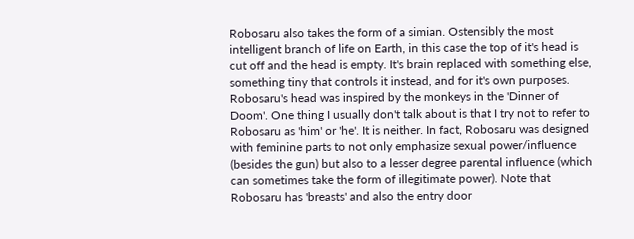Robosaru also takes the form of a simian. Ostensibly the most intelligent branch of life on Earth, in this case the top of it's head is cut off and the head is empty. It's brain replaced with something else, something tiny that controls it instead, and for it's own purposes. Robosaru's head was inspired by the monkeys in the 'Dinner of Doom'. One thing I usually don't talk about is that I try not to refer to Robosaru as 'him' or 'he'. It is neither. In fact, Robosaru was designed with feminine parts to not only emphasize sexual power/influence (besides the gun) but also to a lesser degree parental influence (which can sometimes take the form of illegitimate power). Note that Robosaru has 'breasts' and also the entry door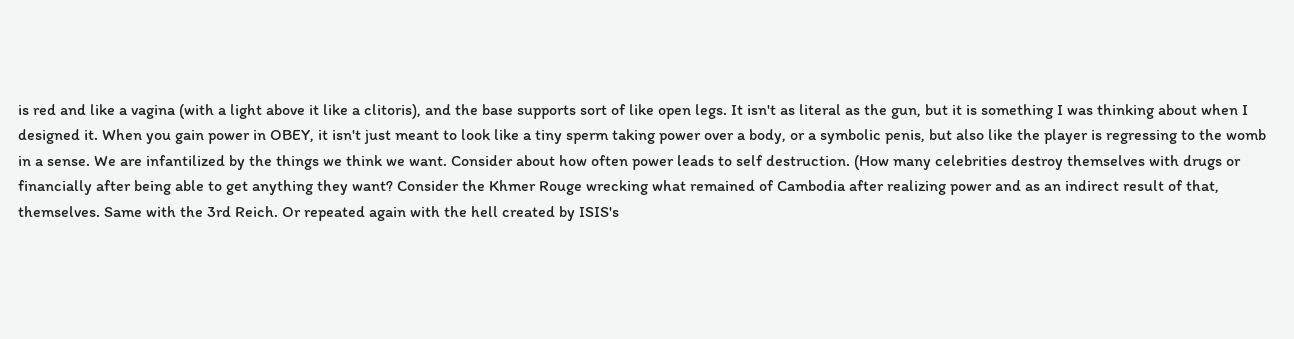is red and like a vagina (with a light above it like a clitoris), and the base supports sort of like open legs. It isn't as literal as the gun, but it is something I was thinking about when I designed it. When you gain power in OBEY, it isn't just meant to look like a tiny sperm taking power over a body, or a symbolic penis, but also like the player is regressing to the womb in a sense. We are infantilized by the things we think we want. Consider about how often power leads to self destruction. (How many celebrities destroy themselves with drugs or financially after being able to get anything they want? Consider the Khmer Rouge wrecking what remained of Cambodia after realizing power and as an indirect result of that, themselves. Same with the 3rd Reich. Or repeated again with the hell created by ISIS's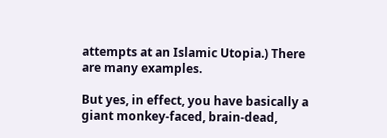attempts at an Islamic Utopia.) There are many examples.

But yes, in effect, you have basically a giant monkey-faced, brain-dead,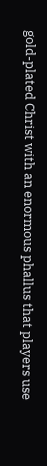gold-plated Christ with an enormous phallus that players use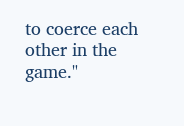to coerce each other in the game."